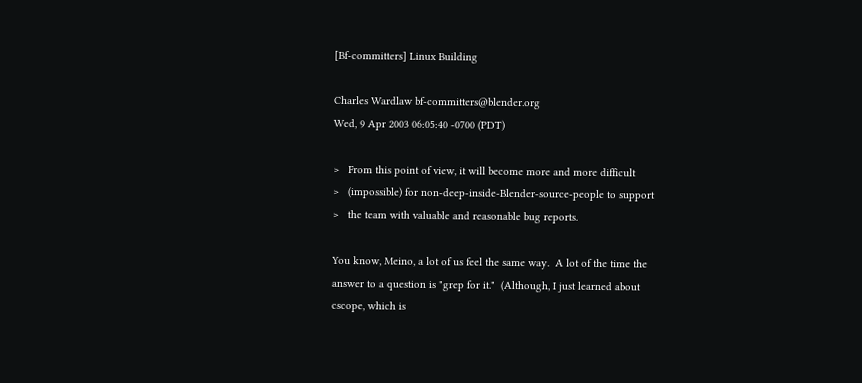[Bf-committers] Linux Building

Charles Wardlaw bf-committers@blender.org
Wed, 9 Apr 2003 06:05:40 -0700 (PDT)

>   From this point of view, it will become more and more difficult
>   (impossible) for non-deep-inside-Blender-source-people to support
>   the team with valuable and reasonable bug reports.

You know, Meino, a lot of us feel the same way.  A lot of the time the
answer to a question is "grep for it."  (Although, I just learned about
cscope, which is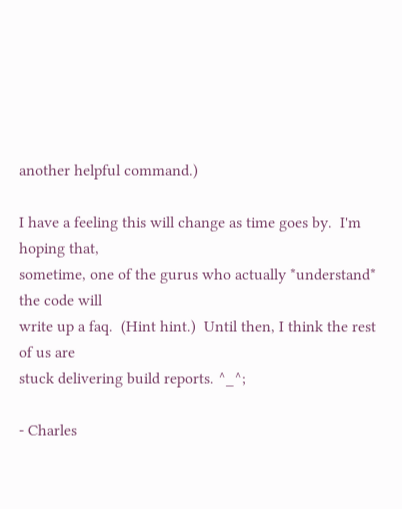another helpful command.)

I have a feeling this will change as time goes by.  I'm hoping that,
sometime, one of the gurus who actually *understand* the code will
write up a faq.  (Hint hint.)  Until then, I think the rest of us are
stuck delivering build reports. ^_^;

- Charles